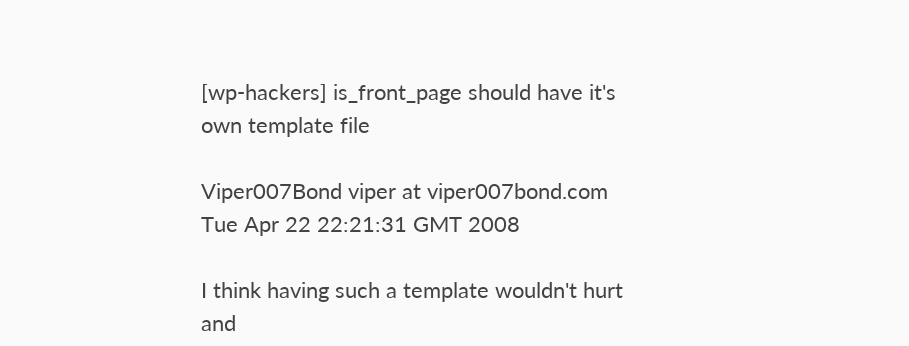[wp-hackers] is_front_page should have it's own template file

Viper007Bond viper at viper007bond.com
Tue Apr 22 22:21:31 GMT 2008

I think having such a template wouldn't hurt and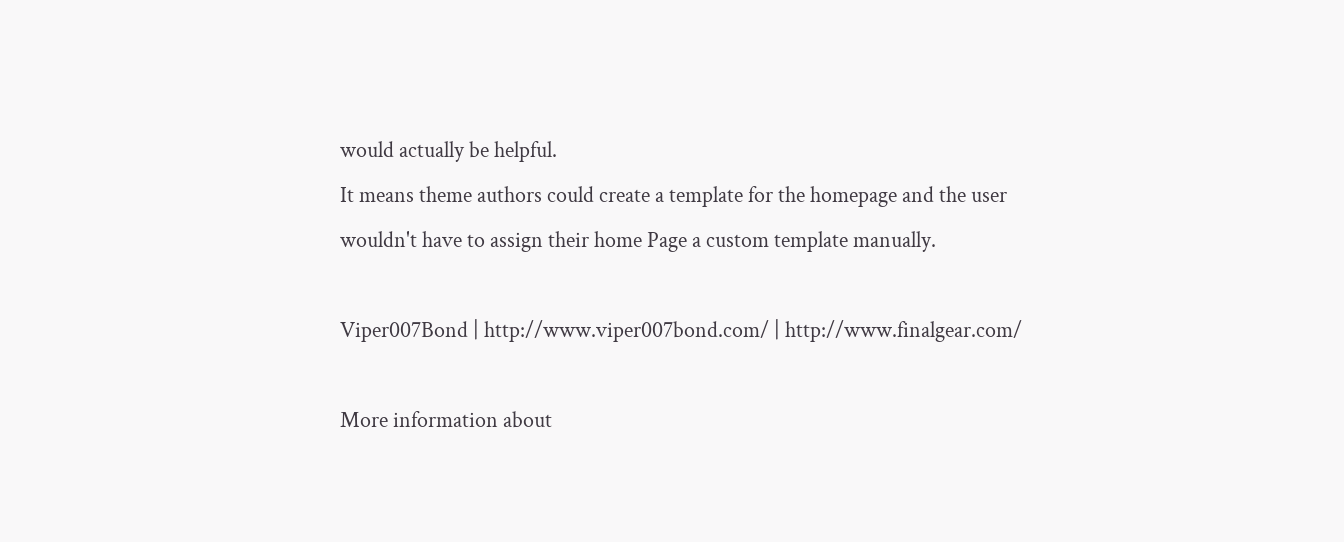would actually be helpful.
It means theme authors could create a template for the homepage and the user
wouldn't have to assign their home Page a custom template manually.

Viper007Bond | http://www.viper007bond.com/ | http://www.finalgear.com/

More information about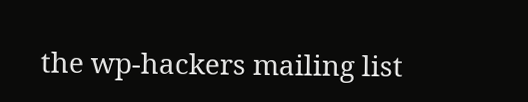the wp-hackers mailing list